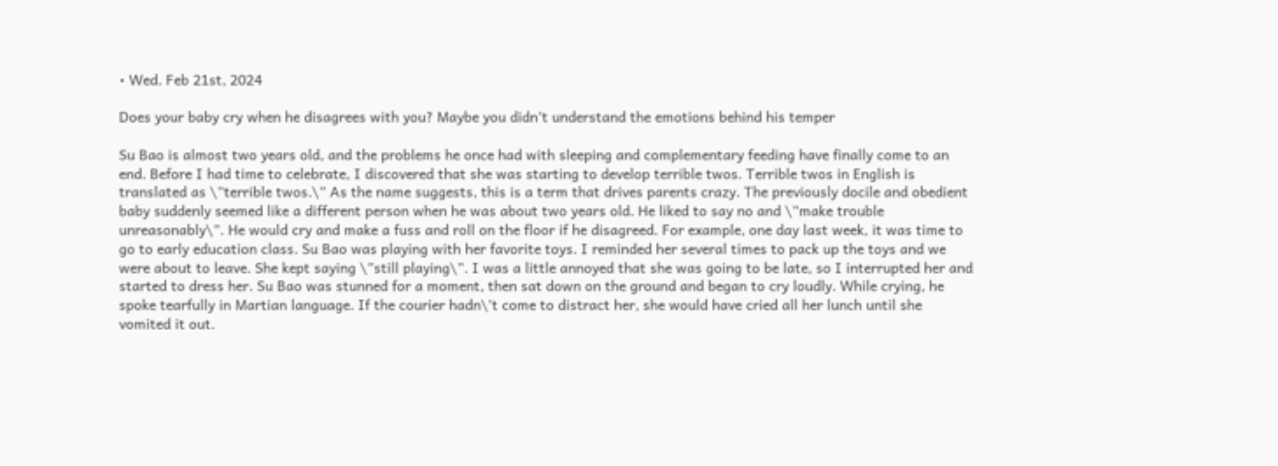• Wed. Feb 21st, 2024

Does your baby cry when he disagrees with you? Maybe you didn’t understand the emotions behind his temper

Su Bao is almost two years old, and the problems he once had with sleeping and complementary feeding have finally come to an end. Before I had time to celebrate, I discovered that she was starting to develop terrible twos. Terrible twos in English is translated as \”terrible twos.\” As the name suggests, this is a term that drives parents crazy. The previously docile and obedient baby suddenly seemed like a different person when he was about two years old. He liked to say no and \”make trouble unreasonably\”. He would cry and make a fuss and roll on the floor if he disagreed. For example, one day last week, it was time to go to early education class. Su Bao was playing with her favorite toys. I reminded her several times to pack up the toys and we were about to leave. She kept saying \”still playing\”. I was a little annoyed that she was going to be late, so I interrupted her and started to dress her. Su Bao was stunned for a moment, then sat down on the ground and began to cry loudly. While crying, he spoke tearfully in Martian language. If the courier hadn\’t come to distract her, she would have cried all her lunch until she vomited it out.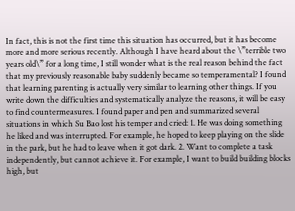In fact, this is not the first time this situation has occurred, but it has become more and more serious recently. Although I have heard about the \”terrible two years old\” for a long time, I still wonder what is the real reason behind the fact that my previously reasonable baby suddenly became so temperamental? I found that learning parenting is actually very similar to learning other things. If you write down the difficulties and systematically analyze the reasons, it will be easy to find countermeasures. I found paper and pen and summarized several situations in which Su Bao lost his temper and cried: 1. He was doing something he liked and was interrupted. For example, he hoped to keep playing on the slide in the park, but he had to leave when it got dark. 2. Want to complete a task independently, but cannot achieve it. For example, I want to build building blocks high, but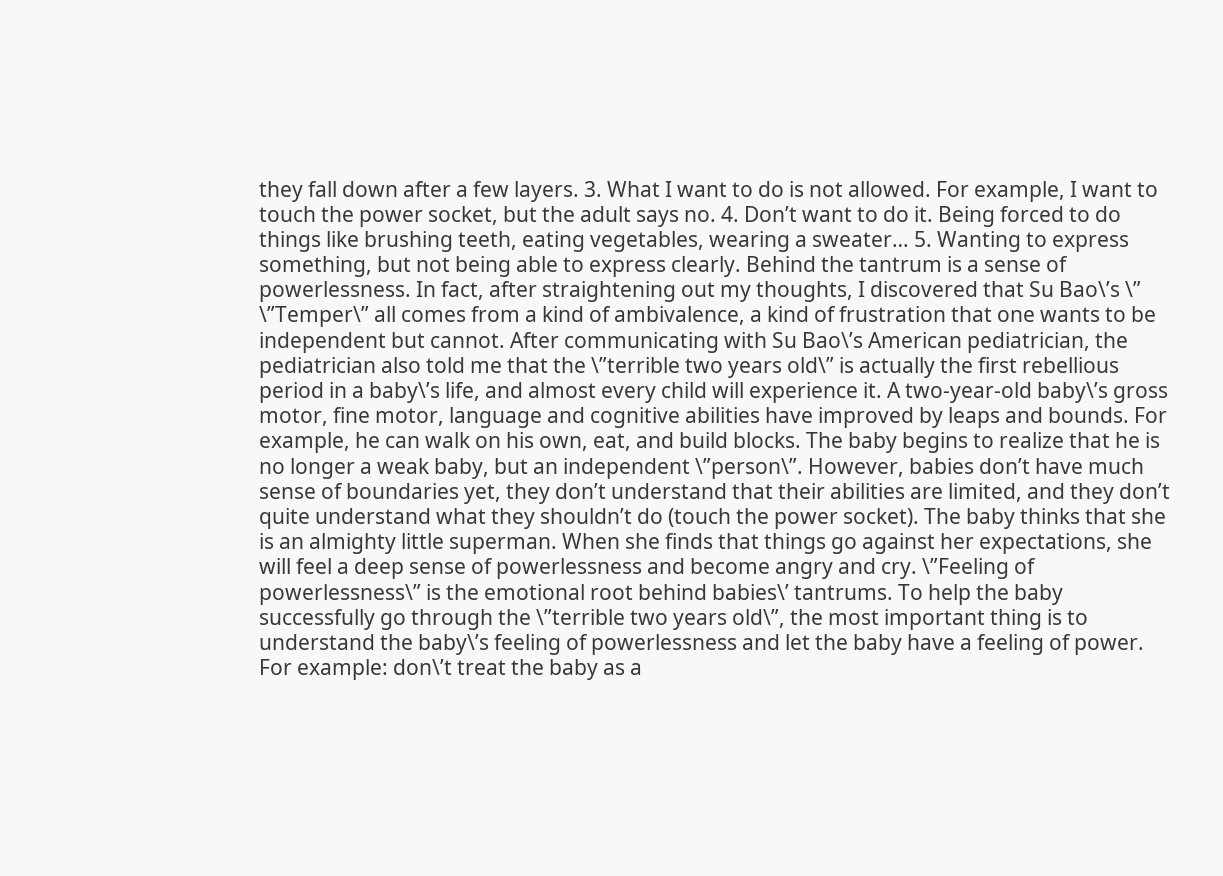they fall down after a few layers. 3. What I want to do is not allowed. For example, I want to touch the power socket, but the adult says no. 4. Don’t want to do it. Being forced to do things like brushing teeth, eating vegetables, wearing a sweater… 5. Wanting to express something, but not being able to express clearly. Behind the tantrum is a sense of powerlessness. In fact, after straightening out my thoughts, I discovered that Su Bao\’s \” \”Temper\” all comes from a kind of ambivalence, a kind of frustration that one wants to be independent but cannot. After communicating with Su Bao\’s American pediatrician, the pediatrician also told me that the \”terrible two years old\” is actually the first rebellious period in a baby\’s life, and almost every child will experience it. A two-year-old baby\’s gross motor, fine motor, language and cognitive abilities have improved by leaps and bounds. For example, he can walk on his own, eat, and build blocks. The baby begins to realize that he is no longer a weak baby, but an independent \”person\”. However, babies don’t have much sense of boundaries yet, they don’t understand that their abilities are limited, and they don’t quite understand what they shouldn’t do (touch the power socket). The baby thinks that she is an almighty little superman. When she finds that things go against her expectations, she will feel a deep sense of powerlessness and become angry and cry. \”Feeling of powerlessness\” is the emotional root behind babies\’ tantrums. To help the baby successfully go through the \”terrible two years old\”, the most important thing is to understand the baby\’s feeling of powerlessness and let the baby have a feeling of power. For example: don\’t treat the baby as a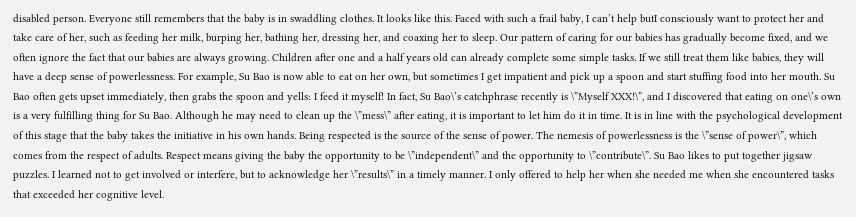disabled person. Everyone still remembers that the baby is in swaddling clothes. It looks like this. Faced with such a frail baby, I can’t help butI consciously want to protect her and take care of her, such as feeding her milk, burping her, bathing her, dressing her, and coaxing her to sleep. Our pattern of caring for our babies has gradually become fixed, and we often ignore the fact that our babies are always growing. Children after one and a half years old can already complete some simple tasks. If we still treat them like babies, they will have a deep sense of powerlessness. For example, Su Bao is now able to eat on her own, but sometimes I get impatient and pick up a spoon and start stuffing food into her mouth. Su Bao often gets upset immediately, then grabs the spoon and yells: I feed it myself! In fact, Su Bao\’s catchphrase recently is \”Myself XXX!\”, and I discovered that eating on one\’s own is a very fulfilling thing for Su Bao. Although he may need to clean up the \”mess\” after eating, it is important to let him do it in time. It is in line with the psychological development of this stage that the baby takes the initiative in his own hands. Being respected is the source of the sense of power. The nemesis of powerlessness is the \”sense of power\”, which comes from the respect of adults. Respect means giving the baby the opportunity to be \”independent\” and the opportunity to \”contribute\”. Su Bao likes to put together jigsaw puzzles. I learned not to get involved or interfere, but to acknowledge her \”results\” in a timely manner. I only offered to help her when she needed me when she encountered tasks that exceeded her cognitive level.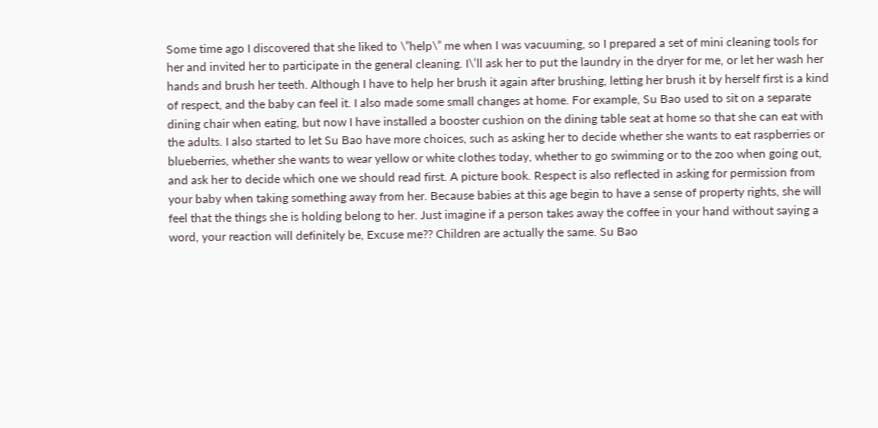Some time ago I discovered that she liked to \”help\” me when I was vacuuming, so I prepared a set of mini cleaning tools for her and invited her to participate in the general cleaning. I\’ll ask her to put the laundry in the dryer for me, or let her wash her hands and brush her teeth. Although I have to help her brush it again after brushing, letting her brush it by herself first is a kind of respect, and the baby can feel it. I also made some small changes at home. For example, Su Bao used to sit on a separate dining chair when eating, but now I have installed a booster cushion on the dining table seat at home so that she can eat with the adults. I also started to let Su Bao have more choices, such as asking her to decide whether she wants to eat raspberries or blueberries, whether she wants to wear yellow or white clothes today, whether to go swimming or to the zoo when going out, and ask her to decide which one we should read first. A picture book. Respect is also reflected in asking for permission from your baby when taking something away from her. Because babies at this age begin to have a sense of property rights, she will feel that the things she is holding belong to her. Just imagine if a person takes away the coffee in your hand without saying a word, your reaction will definitely be, Excuse me?? Children are actually the same. Su Bao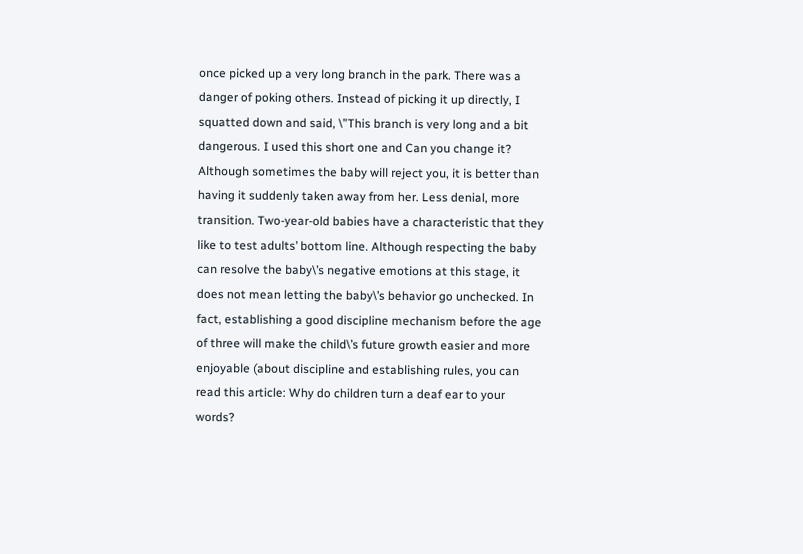once picked up a very long branch in the park. There was a danger of poking others. Instead of picking it up directly, I squatted down and said, \”This branch is very long and a bit dangerous. I used this short one and Can you change it? Although sometimes the baby will reject you, it is better than having it suddenly taken away from her. Less denial, more transition. Two-year-old babies have a characteristic that they like to test adults’ bottom line. Although respecting the baby can resolve the baby\’s negative emotions at this stage, it does not mean letting the baby\’s behavior go unchecked. In fact, establishing a good discipline mechanism before the age of three will make the child\’s future growth easier and more enjoyable (about discipline and establishing rules, you can read this article: Why do children turn a deaf ear to your words?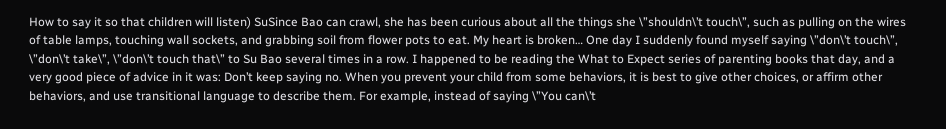How to say it so that children will listen) SuSince Bao can crawl, she has been curious about all the things she \”shouldn\’t touch\”, such as pulling on the wires of table lamps, touching wall sockets, and grabbing soil from flower pots to eat. My heart is broken… One day I suddenly found myself saying \”don\’t touch\”, \”don\’t take\”, \”don\’t touch that\” to Su Bao several times in a row. I happened to be reading the What to Expect series of parenting books that day, and a very good piece of advice in it was: Don’t keep saying no. When you prevent your child from some behaviors, it is best to give other choices, or affirm other behaviors, and use transitional language to describe them. For example, instead of saying \”You can\’t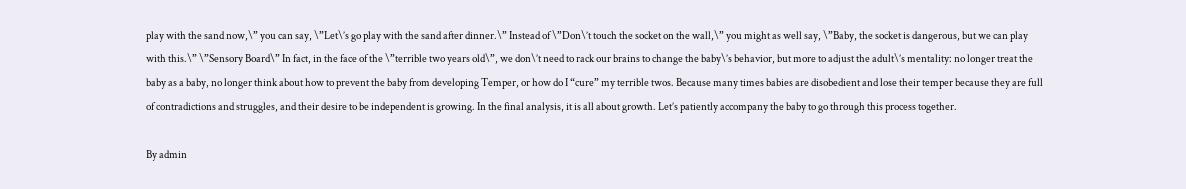play with the sand now,\” you can say, \”Let\’s go play with the sand after dinner.\” Instead of \”Don\’t touch the socket on the wall,\” you might as well say, \”Baby, the socket is dangerous, but we can play with this.\” \”Sensory Board\” In fact, in the face of the \”terrible two years old\”, we don\’t need to rack our brains to change the baby\’s behavior, but more to adjust the adult\’s mentality: no longer treat the baby as a baby, no longer think about how to prevent the baby from developing Temper, or how do I “cure” my terrible twos. Because many times babies are disobedient and lose their temper because they are full of contradictions and struggles, and their desire to be independent is growing. In the final analysis, it is all about growth. Let’s patiently accompany the baby to go through this process together.

By admin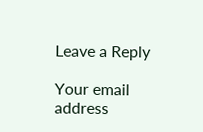Leave a Reply

Your email address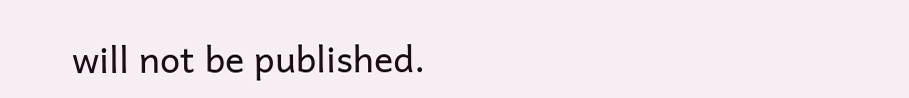will not be published.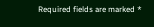Required fields are marked *